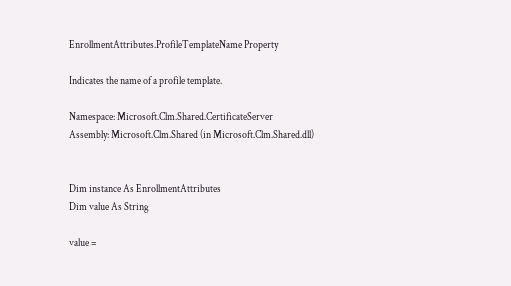EnrollmentAttributes.ProfileTemplateName Property

Indicates the name of a profile template.

Namespace: Microsoft.Clm.Shared.CertificateServer
Assembly: Microsoft.Clm.Shared (in Microsoft.Clm.Shared.dll)


Dim instance As EnrollmentAttributes
Dim value As String

value =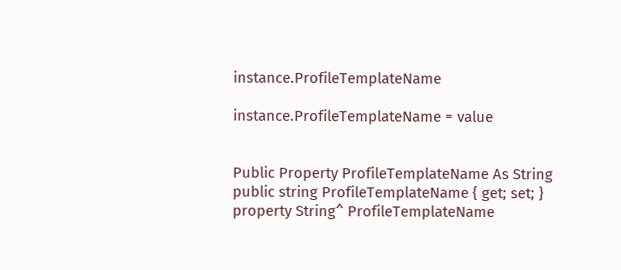instance.ProfileTemplateName

instance.ProfileTemplateName = value


Public Property ProfileTemplateName As String
public string ProfileTemplateName { get; set; }
property String^ ProfileTemplateName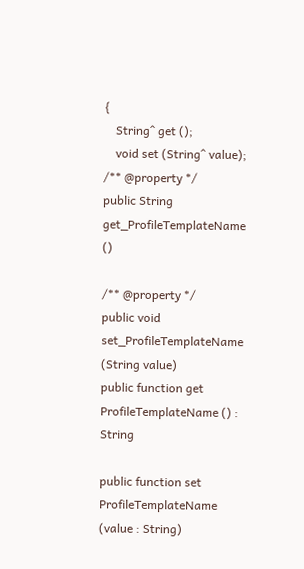{
    String^ get ();
    void set (String^ value);
/** @property */
public String get_ProfileTemplateName ()

/** @property */
public void set_ProfileTemplateName (String value)
public function get ProfileTemplateName () : String

public function set ProfileTemplateName (value : String)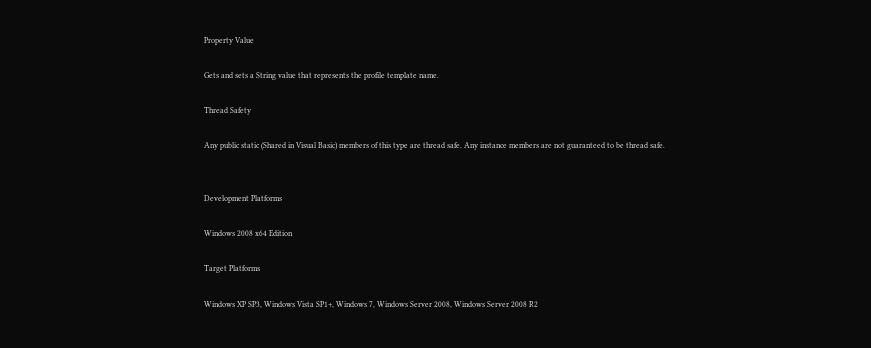Property Value

Gets and sets a String value that represents the profile template name.

Thread Safety

Any public static (Shared in Visual Basic) members of this type are thread safe. Any instance members are not guaranteed to be thread safe.


Development Platforms

Windows 2008 x64 Edition

Target Platforms

Windows XP SP3, Windows Vista SP1+, Windows 7, Windows Server 2008, Windows Server 2008 R2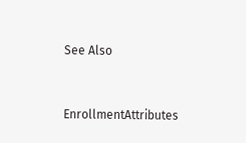See Also


EnrollmentAttributes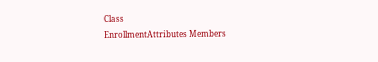Class
EnrollmentAttributes Members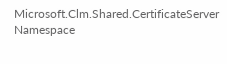Microsoft.Clm.Shared.CertificateServer Namespace